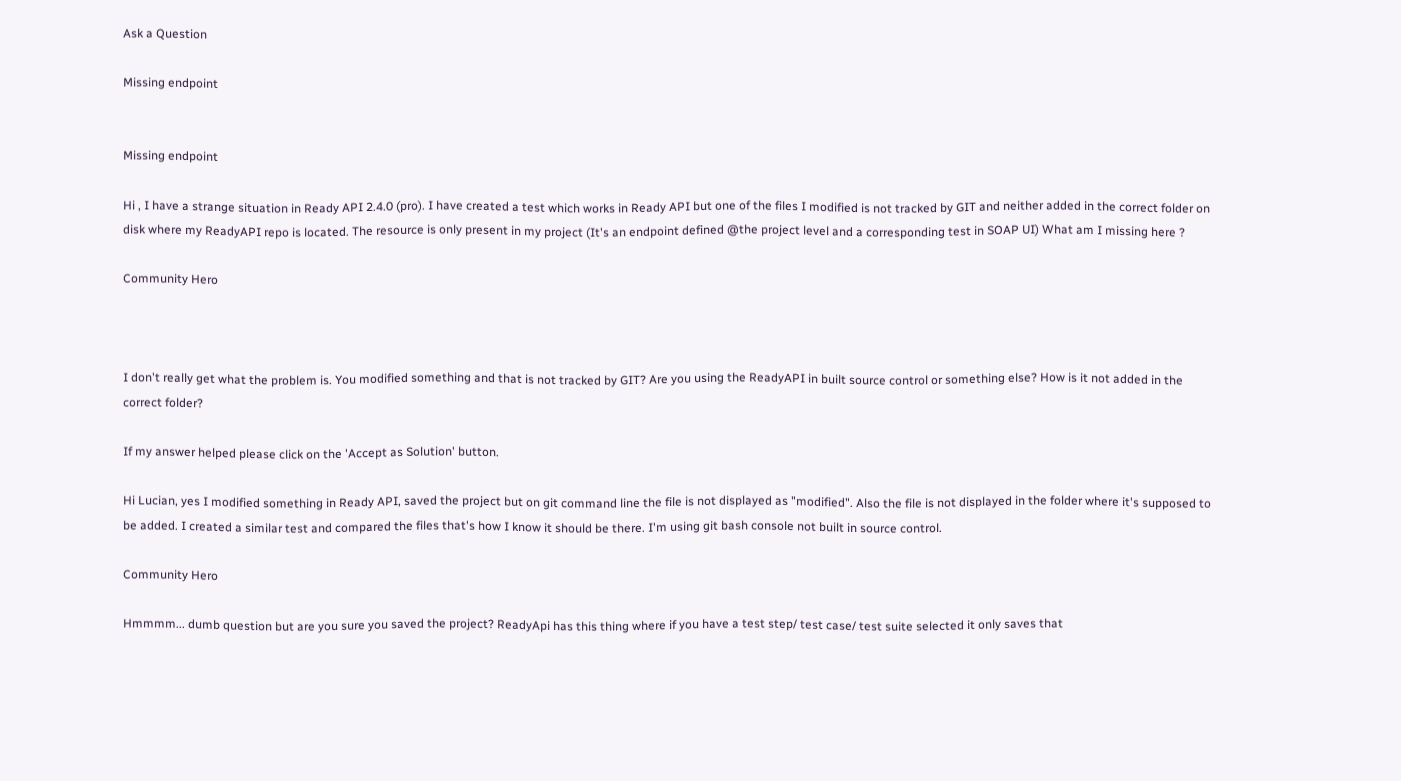Ask a Question

Missing endpoint


Missing endpoint

Hi , I have a strange situation in Ready API 2.4.0 (pro). I have created a test which works in Ready API but one of the files I modified is not tracked by GIT and neither added in the correct folder on disk where my ReadyAPI repo is located. The resource is only present in my project (It's an endpoint defined @the project level and a corresponding test in SOAP UI) What am I missing here ?

Community Hero



I don't really get what the problem is. You modified something and that is not tracked by GIT? Are you using the ReadyAPI in built source control or something else? How is it not added in the correct folder?

If my answer helped please click on the 'Accept as Solution' button.

Hi Lucian, yes I modified something in Ready API, saved the project but on git command line the file is not displayed as "modified". Also the file is not displayed in the folder where it's supposed to be added. I created a similar test and compared the files that's how I know it should be there. I'm using git bash console not built in source control.

Community Hero

Hmmmm... dumb question but are you sure you saved the project? ReadyApi has this thing where if you have a test step/ test case/ test suite selected it only saves that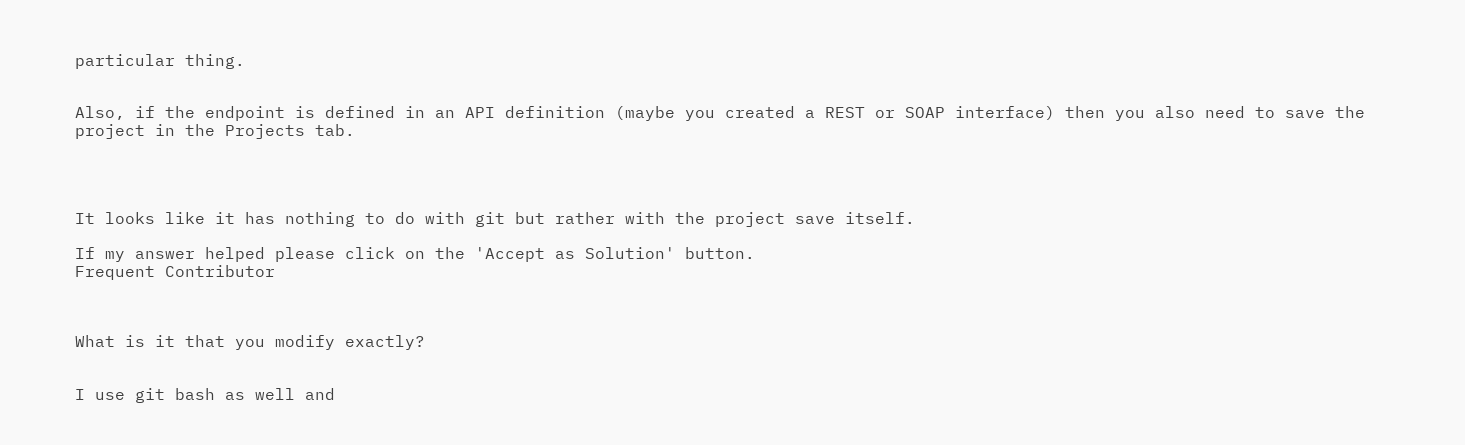particular thing.


Also, if the endpoint is defined in an API definition (maybe you created a REST or SOAP interface) then you also need to save the project in the Projects tab.




It looks like it has nothing to do with git but rather with the project save itself.

If my answer helped please click on the 'Accept as Solution' button.
Frequent Contributor



What is it that you modify exactly?


I use git bash as well and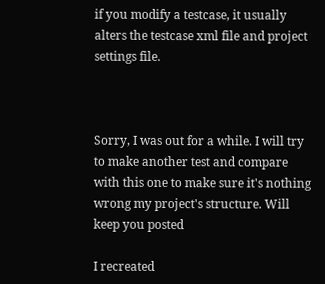if you modify a testcase, it usually alters the testcase xml file and project settings file.



Sorry, I was out for a while. I will try to make another test and compare with this one to make sure it's nothing wrong my project's structure. Will keep you posted

I recreated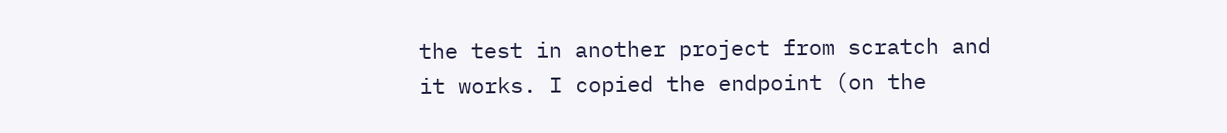the test in another project from scratch and it works. I copied the endpoint (on the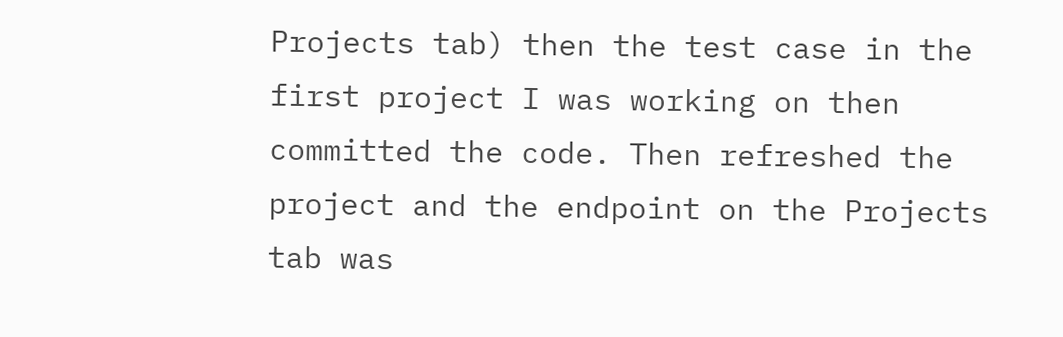Projects tab) then the test case in the first project I was working on then committed the code. Then refreshed the project and the endpoint on the Projects tab was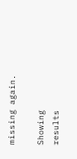missing again.

Showing results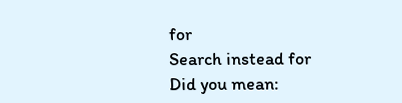for
Search instead for
Did you mean: